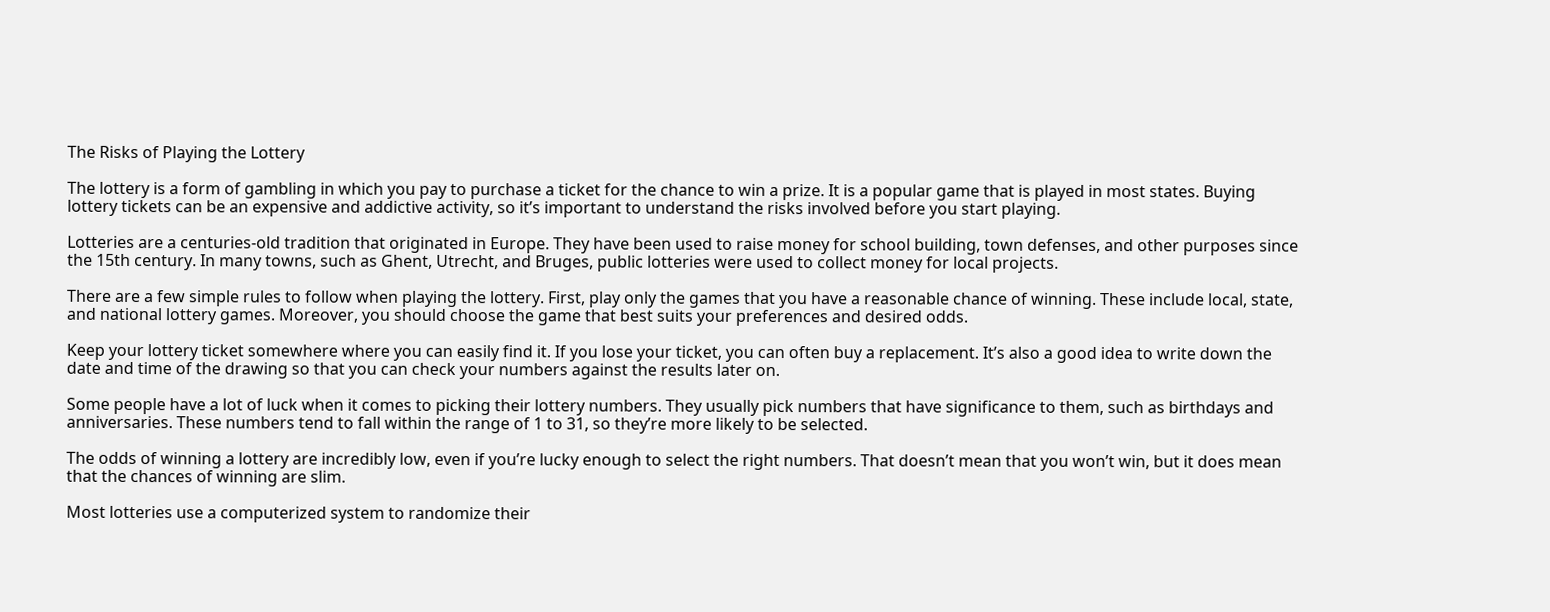The Risks of Playing the Lottery

The lottery is a form of gambling in which you pay to purchase a ticket for the chance to win a prize. It is a popular game that is played in most states. Buying lottery tickets can be an expensive and addictive activity, so it’s important to understand the risks involved before you start playing.

Lotteries are a centuries-old tradition that originated in Europe. They have been used to raise money for school building, town defenses, and other purposes since the 15th century. In many towns, such as Ghent, Utrecht, and Bruges, public lotteries were used to collect money for local projects.

There are a few simple rules to follow when playing the lottery. First, play only the games that you have a reasonable chance of winning. These include local, state, and national lottery games. Moreover, you should choose the game that best suits your preferences and desired odds.

Keep your lottery ticket somewhere where you can easily find it. If you lose your ticket, you can often buy a replacement. It’s also a good idea to write down the date and time of the drawing so that you can check your numbers against the results later on.

Some people have a lot of luck when it comes to picking their lottery numbers. They usually pick numbers that have significance to them, such as birthdays and anniversaries. These numbers tend to fall within the range of 1 to 31, so they’re more likely to be selected.

The odds of winning a lottery are incredibly low, even if you’re lucky enough to select the right numbers. That doesn’t mean that you won’t win, but it does mean that the chances of winning are slim.

Most lotteries use a computerized system to randomize their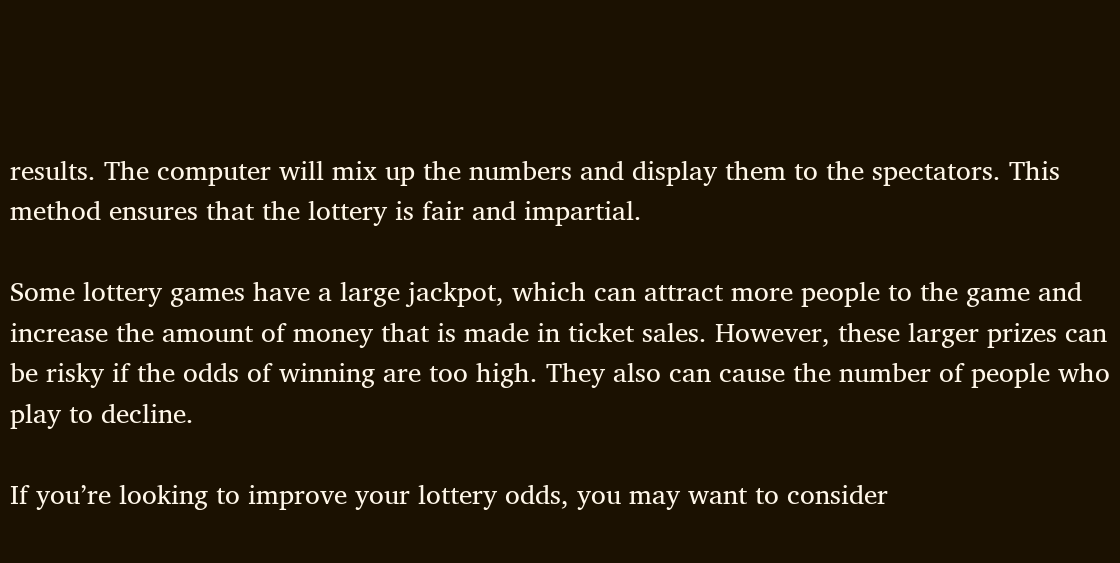results. The computer will mix up the numbers and display them to the spectators. This method ensures that the lottery is fair and impartial.

Some lottery games have a large jackpot, which can attract more people to the game and increase the amount of money that is made in ticket sales. However, these larger prizes can be risky if the odds of winning are too high. They also can cause the number of people who play to decline.

If you’re looking to improve your lottery odds, you may want to consider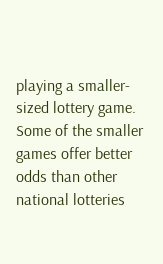playing a smaller-sized lottery game. Some of the smaller games offer better odds than other national lotteries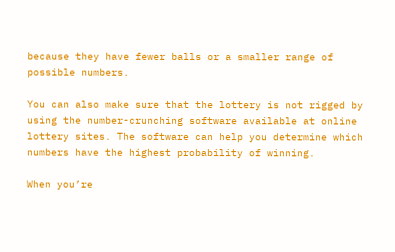because they have fewer balls or a smaller range of possible numbers.

You can also make sure that the lottery is not rigged by using the number-crunching software available at online lottery sites. The software can help you determine which numbers have the highest probability of winning.

When you’re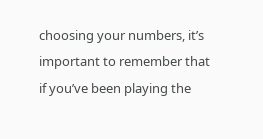choosing your numbers, it’s important to remember that if you’ve been playing the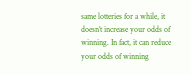same lotteries for a while, it doesn’t increase your odds of winning. In fact, it can reduce your odds of winning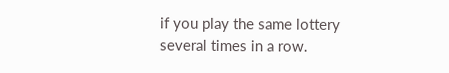if you play the same lottery several times in a row.